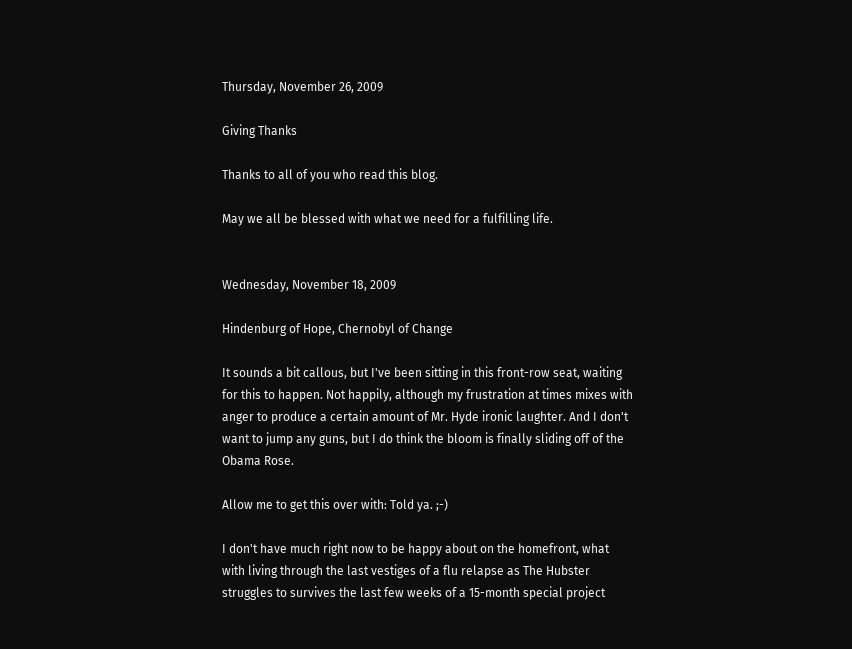Thursday, November 26, 2009

Giving Thanks

Thanks to all of you who read this blog.

May we all be blessed with what we need for a fulfilling life.


Wednesday, November 18, 2009

Hindenburg of Hope, Chernobyl of Change

It sounds a bit callous, but I've been sitting in this front-row seat, waiting for this to happen. Not happily, although my frustration at times mixes with anger to produce a certain amount of Mr. Hyde ironic laughter. And I don't want to jump any guns, but I do think the bloom is finally sliding off of the Obama Rose.

Allow me to get this over with: Told ya. ;-)

I don't have much right now to be happy about on the homefront, what with living through the last vestiges of a flu relapse as The Hubster struggles to survives the last few weeks of a 15-month special project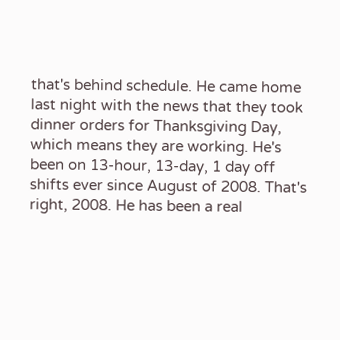that's behind schedule. He came home last night with the news that they took dinner orders for Thanksgiving Day, which means they are working. He's been on 13-hour, 13-day, 1 day off shifts ever since August of 2008. That's right, 2008. He has been a real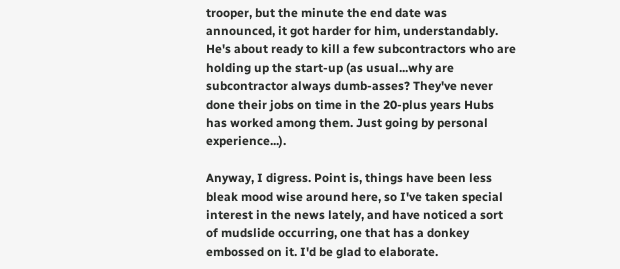trooper, but the minute the end date was announced, it got harder for him, understandably. He's about ready to kill a few subcontractors who are holding up the start-up (as usual...why are subcontractor always dumb-asses? They've never done their jobs on time in the 20-plus years Hubs has worked among them. Just going by personal experience...).

Anyway, I digress. Point is, things have been less bleak mood wise around here, so I've taken special interest in the news lately, and have noticed a sort of mudslide occurring, one that has a donkey embossed on it. I'd be glad to elaborate.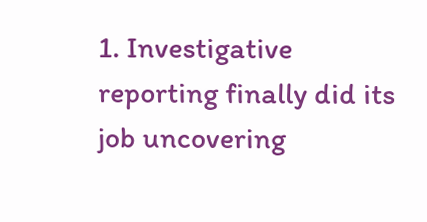1. Investigative reporting finally did its job uncovering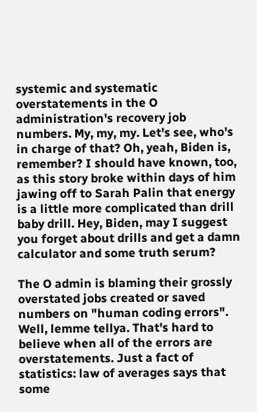systemic and systematic overstatements in the O administration's recovery job numbers. My, my, my. Let's see, who's in charge of that? Oh, yeah, Biden is, remember? I should have known, too, as this story broke within days of him jawing off to Sarah Palin that energy is a little more complicated than drill baby drill. Hey, Biden, may I suggest you forget about drills and get a damn calculator and some truth serum?

The O admin is blaming their grossly overstated jobs created or saved numbers on "human coding errors". Well, lemme tellya. That's hard to believe when all of the errors are overstatements. Just a fact of statistics: law of averages says that some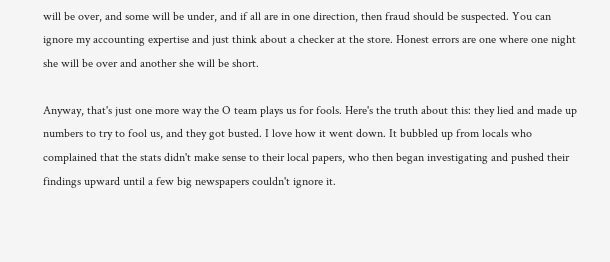will be over, and some will be under, and if all are in one direction, then fraud should be suspected. You can ignore my accounting expertise and just think about a checker at the store. Honest errors are one where one night she will be over and another she will be short.

Anyway, that's just one more way the O team plays us for fools. Here's the truth about this: they lied and made up numbers to try to fool us, and they got busted. I love how it went down. It bubbled up from locals who complained that the stats didn't make sense to their local papers, who then began investigating and pushed their findings upward until a few big newspapers couldn't ignore it.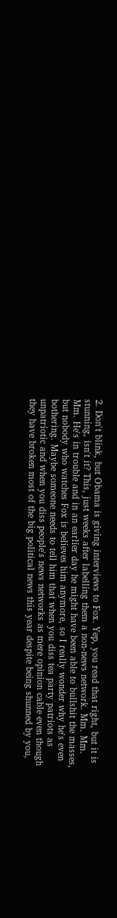2. Don't blink, but Obama is giving interviews to Fox. Yep, you read that right, but it is stunning, isn't it? This, just weeks after labelling them a non-news network. Mm. Mm. Mm. He's in trouble and in an earlier day he might have been able to bullshit the masses, but nobody who watches Fox is believes him anymore, so I really wonder why he's even bothering. Maybe someone needs to tell him that when you diss tea party patriots as unpatriotic and when you diss people's news networks as mere opinion cable even though they have broken most of the big political news this year despite being shunned by you,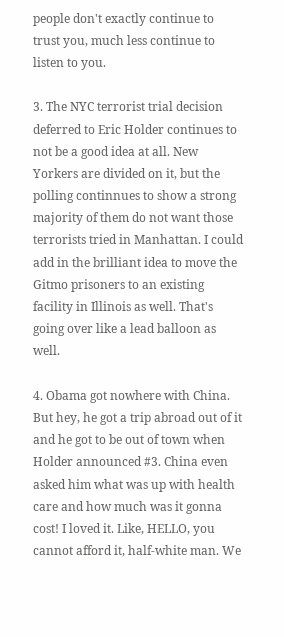people don't exactly continue to trust you, much less continue to listen to you.

3. The NYC terrorist trial decision deferred to Eric Holder continues to not be a good idea at all. New Yorkers are divided on it, but the polling continnues to show a strong majority of them do not want those terrorists tried in Manhattan. I could add in the brilliant idea to move the Gitmo prisoners to an existing facility in Illinois as well. That's going over like a lead balloon as well.

4. Obama got nowhere with China. But hey, he got a trip abroad out of it and he got to be out of town when Holder announced #3. China even asked him what was up with health care and how much was it gonna cost! I loved it. Like, HELLO, you cannot afford it, half-white man. We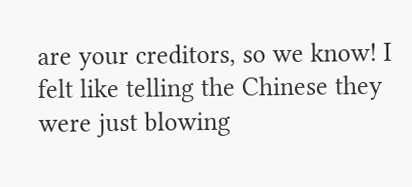are your creditors, so we know! I felt like telling the Chinese they were just blowing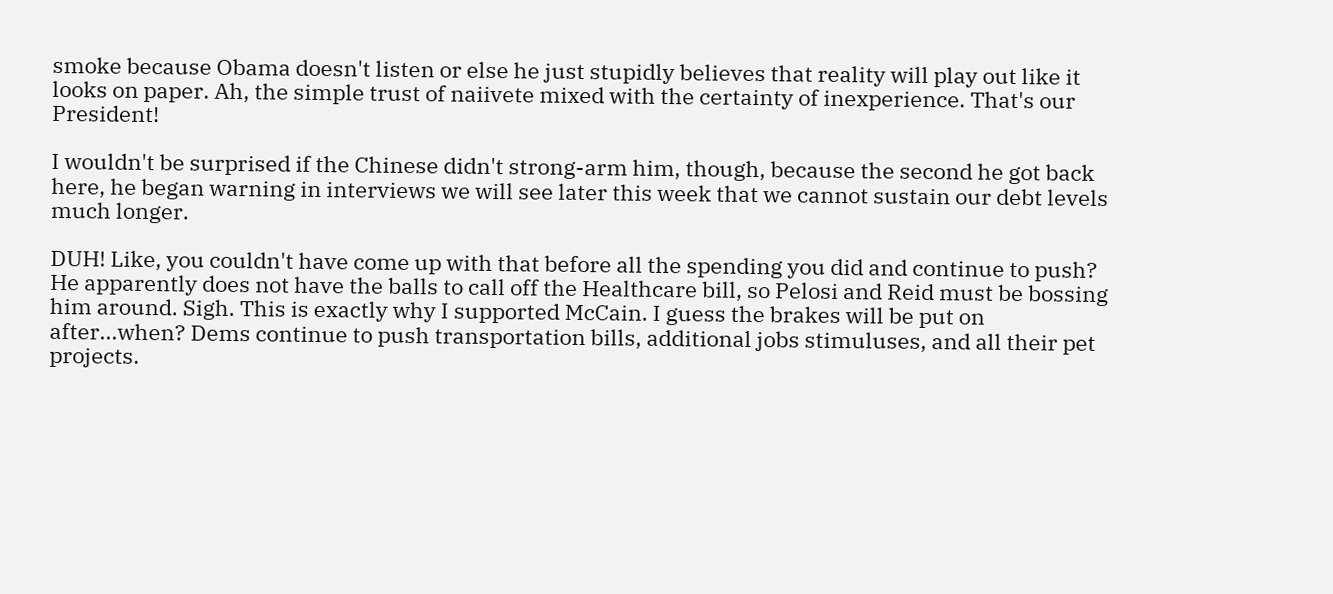smoke because Obama doesn't listen or else he just stupidly believes that reality will play out like it looks on paper. Ah, the simple trust of naiivete mixed with the certainty of inexperience. That's our President!

I wouldn't be surprised if the Chinese didn't strong-arm him, though, because the second he got back here, he began warning in interviews we will see later this week that we cannot sustain our debt levels much longer.

DUH! Like, you couldn't have come up with that before all the spending you did and continue to push? He apparently does not have the balls to call off the Healthcare bill, so Pelosi and Reid must be bossing him around. Sigh. This is exactly why I supported McCain. I guess the brakes will be put on after...when? Dems continue to push transportation bills, additional jobs stimuluses, and all their pet projects.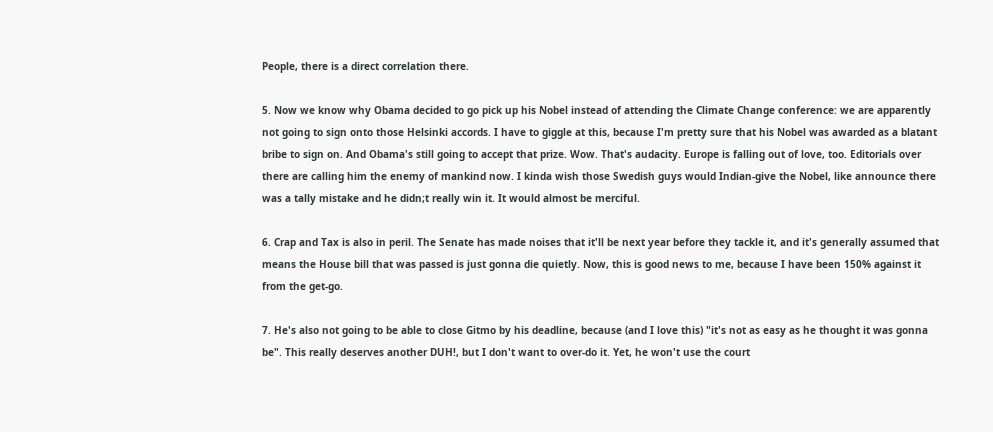People, there is a direct correlation there.

5. Now we know why Obama decided to go pick up his Nobel instead of attending the Climate Change conference: we are apparently not going to sign onto those Helsinki accords. I have to giggle at this, because I'm pretty sure that his Nobel was awarded as a blatant bribe to sign on. And Obama's still going to accept that prize. Wow. That's audacity. Europe is falling out of love, too. Editorials over there are calling him the enemy of mankind now. I kinda wish those Swedish guys would Indian-give the Nobel, like announce there was a tally mistake and he didn;t really win it. It would almost be merciful.

6. Crap and Tax is also in peril. The Senate has made noises that it'll be next year before they tackle it, and it's generally assumed that means the House bill that was passed is just gonna die quietly. Now, this is good news to me, because I have been 150% against it from the get-go.

7. He's also not going to be able to close Gitmo by his deadline, because (and I love this) "it's not as easy as he thought it was gonna be". This really deserves another DUH!, but I don't want to over-do it. Yet, he won't use the court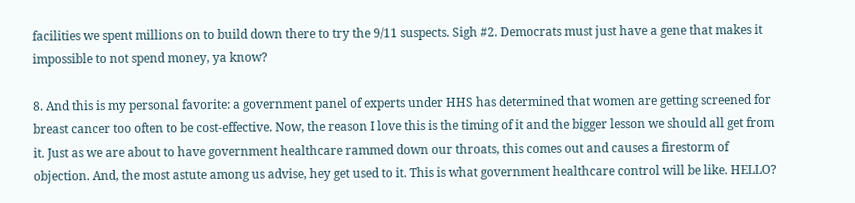facilities we spent millions on to build down there to try the 9/11 suspects. Sigh #2. Democrats must just have a gene that makes it impossible to not spend money, ya know?

8. And this is my personal favorite: a government panel of experts under HHS has determined that women are getting screened for breast cancer too often to be cost-effective. Now, the reason I love this is the timing of it and the bigger lesson we should all get from it. Just as we are about to have government healthcare rammed down our throats, this comes out and causes a firestorm of objection. And, the most astute among us advise, hey get used to it. This is what government healthcare control will be like. HELLO?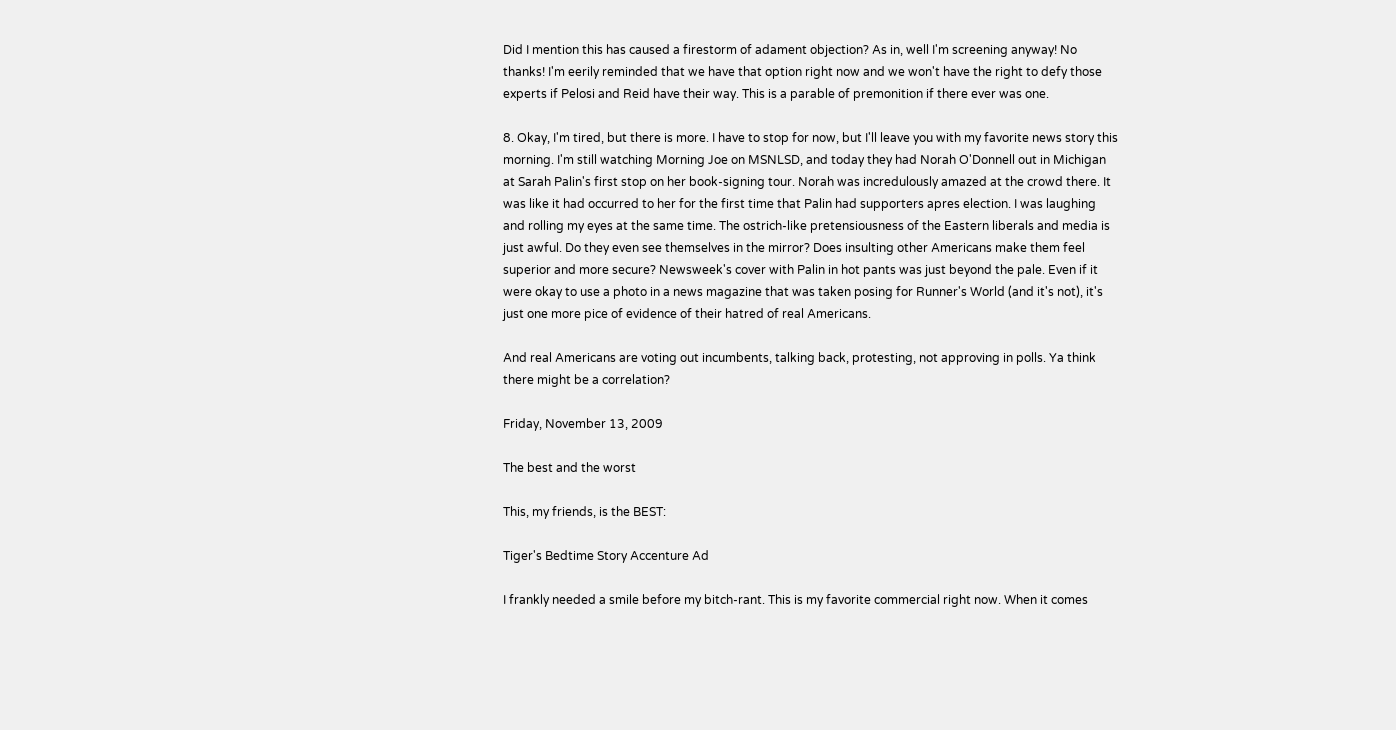Did I mention this has caused a firestorm of adament objection? As in, well I'm screening anyway! No thanks! I'm eerily reminded that we have that option right now and we won't have the right to defy those experts if Pelosi and Reid have their way. This is a parable of premonition if there ever was one.

8. Okay, I'm tired, but there is more. I have to stop for now, but I'll leave you with my favorite news story this morning. I'm still watching Morning Joe on MSNLSD, and today they had Norah O'Donnell out in Michigan at Sarah Palin's first stop on her book-signing tour. Norah was incredulously amazed at the crowd there. It was like it had occurred to her for the first time that Palin had supporters apres election. I was laughing and rolling my eyes at the same time. The ostrich-like pretensiousness of the Eastern liberals and media is just awful. Do they even see themselves in the mirror? Does insulting other Americans make them feel superior and more secure? Newsweek's cover with Palin in hot pants was just beyond the pale. Even if it were okay to use a photo in a news magazine that was taken posing for Runner's World (and it's not), it's just one more pice of evidence of their hatred of real Americans.

And real Americans are voting out incumbents, talking back, protesting, not approving in polls. Ya think there might be a correlation?

Friday, November 13, 2009

The best and the worst

This, my friends, is the BEST:

Tiger's Bedtime Story Accenture Ad

I frankly needed a smile before my bitch-rant. This is my favorite commercial right now. When it comes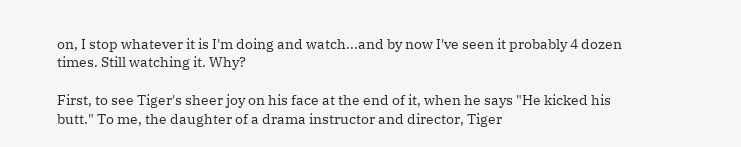on, I stop whatever it is I'm doing and watch...and by now I've seen it probably 4 dozen times. Still watching it. Why?

First, to see Tiger's sheer joy on his face at the end of it, when he says "He kicked his butt." To me, the daughter of a drama instructor and director, Tiger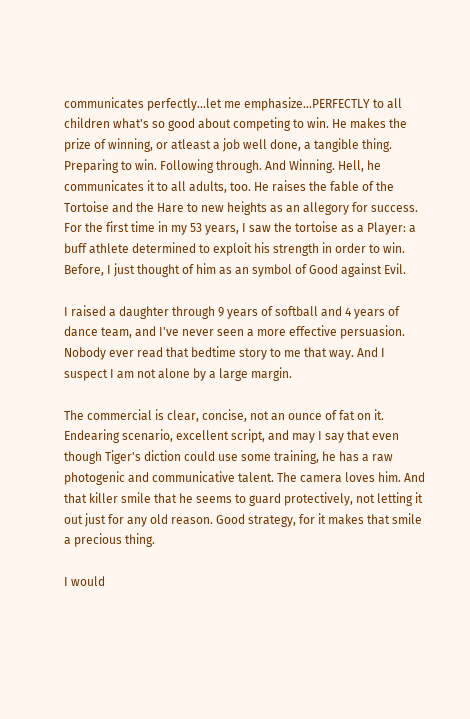communicates perfectly...let me emphasize...PERFECTLY to all children what's so good about competing to win. He makes the prize of winning, or atleast a job well done, a tangible thing. Preparing to win. Following through. And Winning. Hell, he communicates it to all adults, too. He raises the fable of the Tortoise and the Hare to new heights as an allegory for success. For the first time in my 53 years, I saw the tortoise as a Player: a buff athlete determined to exploit his strength in order to win. Before, I just thought of him as an symbol of Good against Evil.

I raised a daughter through 9 years of softball and 4 years of dance team, and I've never seen a more effective persuasion. Nobody ever read that bedtime story to me that way. And I suspect I am not alone by a large margin.

The commercial is clear, concise, not an ounce of fat on it. Endearing scenario, excellent script, and may I say that even though Tiger's diction could use some training, he has a raw photogenic and communicative talent. The camera loves him. And that killer smile that he seems to guard protectively, not letting it out just for any old reason. Good strategy, for it makes that smile a precious thing.

I would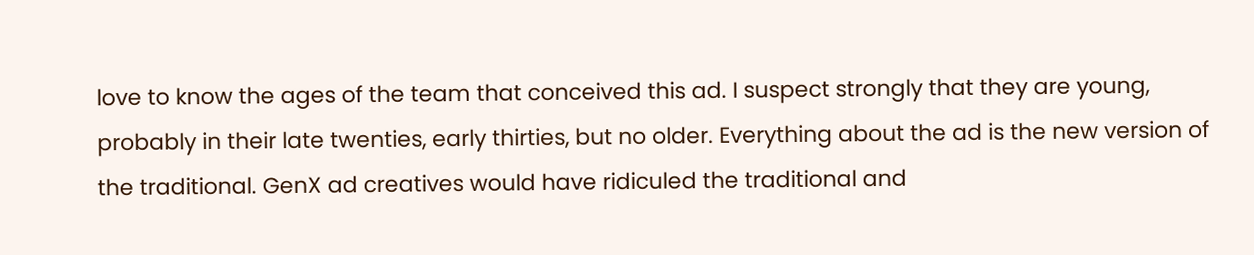love to know the ages of the team that conceived this ad. I suspect strongly that they are young, probably in their late twenties, early thirties, but no older. Everything about the ad is the new version of the traditional. GenX ad creatives would have ridiculed the traditional and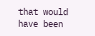that would have been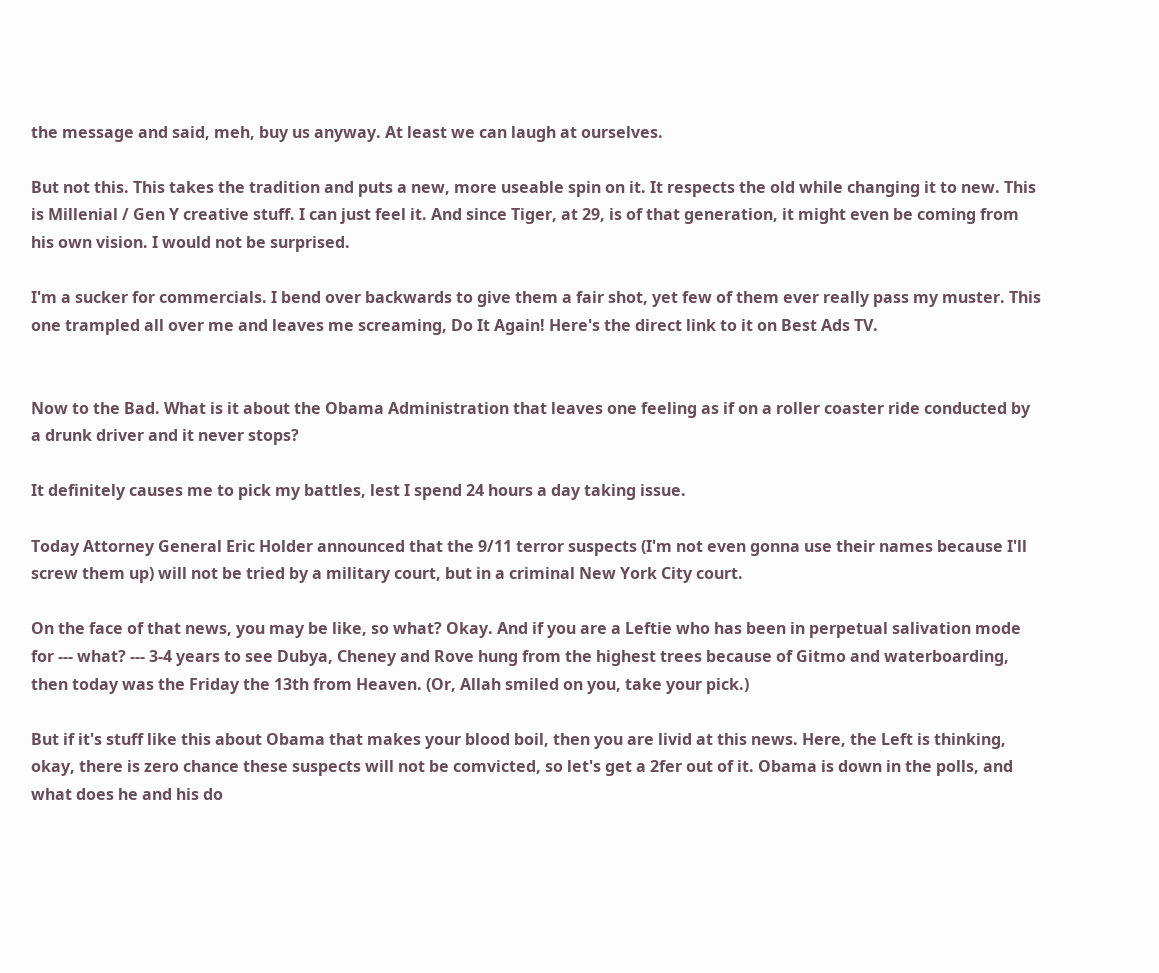the message and said, meh, buy us anyway. At least we can laugh at ourselves.

But not this. This takes the tradition and puts a new, more useable spin on it. It respects the old while changing it to new. This is Millenial / Gen Y creative stuff. I can just feel it. And since Tiger, at 29, is of that generation, it might even be coming from his own vision. I would not be surprised.

I'm a sucker for commercials. I bend over backwards to give them a fair shot, yet few of them ever really pass my muster. This one trampled all over me and leaves me screaming, Do It Again! Here's the direct link to it on Best Ads TV.


Now to the Bad. What is it about the Obama Administration that leaves one feeling as if on a roller coaster ride conducted by a drunk driver and it never stops?

It definitely causes me to pick my battles, lest I spend 24 hours a day taking issue.

Today Attorney General Eric Holder announced that the 9/11 terror suspects (I'm not even gonna use their names because I'll screw them up) will not be tried by a military court, but in a criminal New York City court.

On the face of that news, you may be like, so what? Okay. And if you are a Leftie who has been in perpetual salivation mode for --- what? --- 3-4 years to see Dubya, Cheney and Rove hung from the highest trees because of Gitmo and waterboarding, then today was the Friday the 13th from Heaven. (Or, Allah smiled on you, take your pick.)

But if it's stuff like this about Obama that makes your blood boil, then you are livid at this news. Here, the Left is thinking, okay, there is zero chance these suspects will not be comvicted, so let's get a 2fer out of it. Obama is down in the polls, and what does he and his do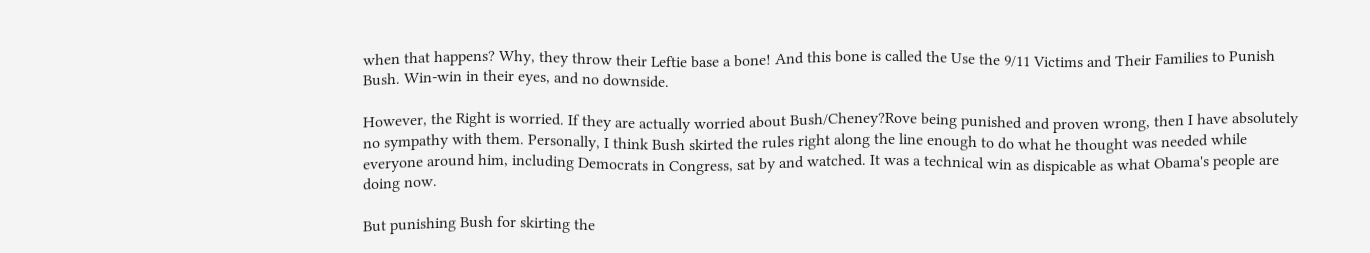when that happens? Why, they throw their Leftie base a bone! And this bone is called the Use the 9/11 Victims and Their Families to Punish Bush. Win-win in their eyes, and no downside.

However, the Right is worried. If they are actually worried about Bush/Cheney?Rove being punished and proven wrong, then I have absolutely no sympathy with them. Personally, I think Bush skirted the rules right along the line enough to do what he thought was needed while everyone around him, including Democrats in Congress, sat by and watched. It was a technical win as dispicable as what Obama's people are doing now.

But punishing Bush for skirting the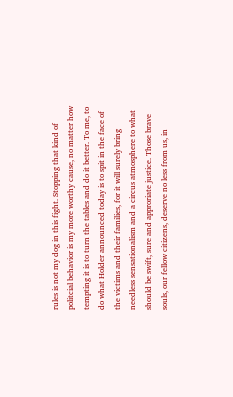rules is not my dog in this fight. Stopping that kind of politcial behavior is my more worthy cause, no matter how tempting it is to turn the tables and do it better. To me, to do what Holder announced today is to spit in the face of the victims and their families, for it will surely bring needless sensationalism and a circus atmosphere to what should be swift, sure and approriate justice. Those brave souls, our fellow citizens, deserve no less from us, in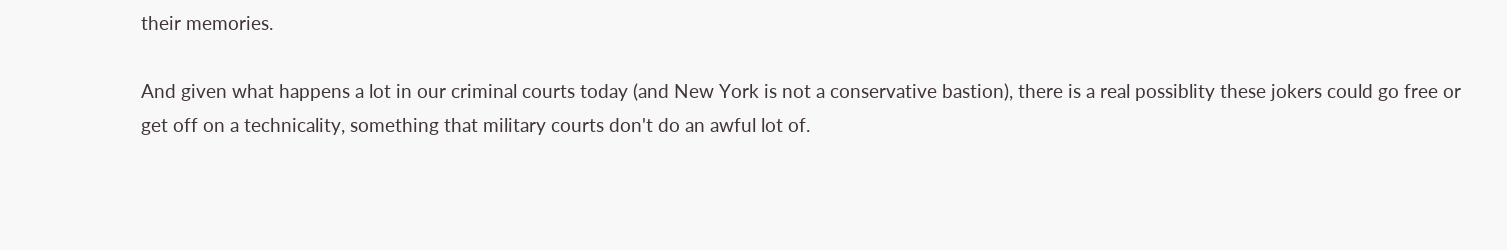their memories.

And given what happens a lot in our criminal courts today (and New York is not a conservative bastion), there is a real possiblity these jokers could go free or get off on a technicality, something that military courts don't do an awful lot of.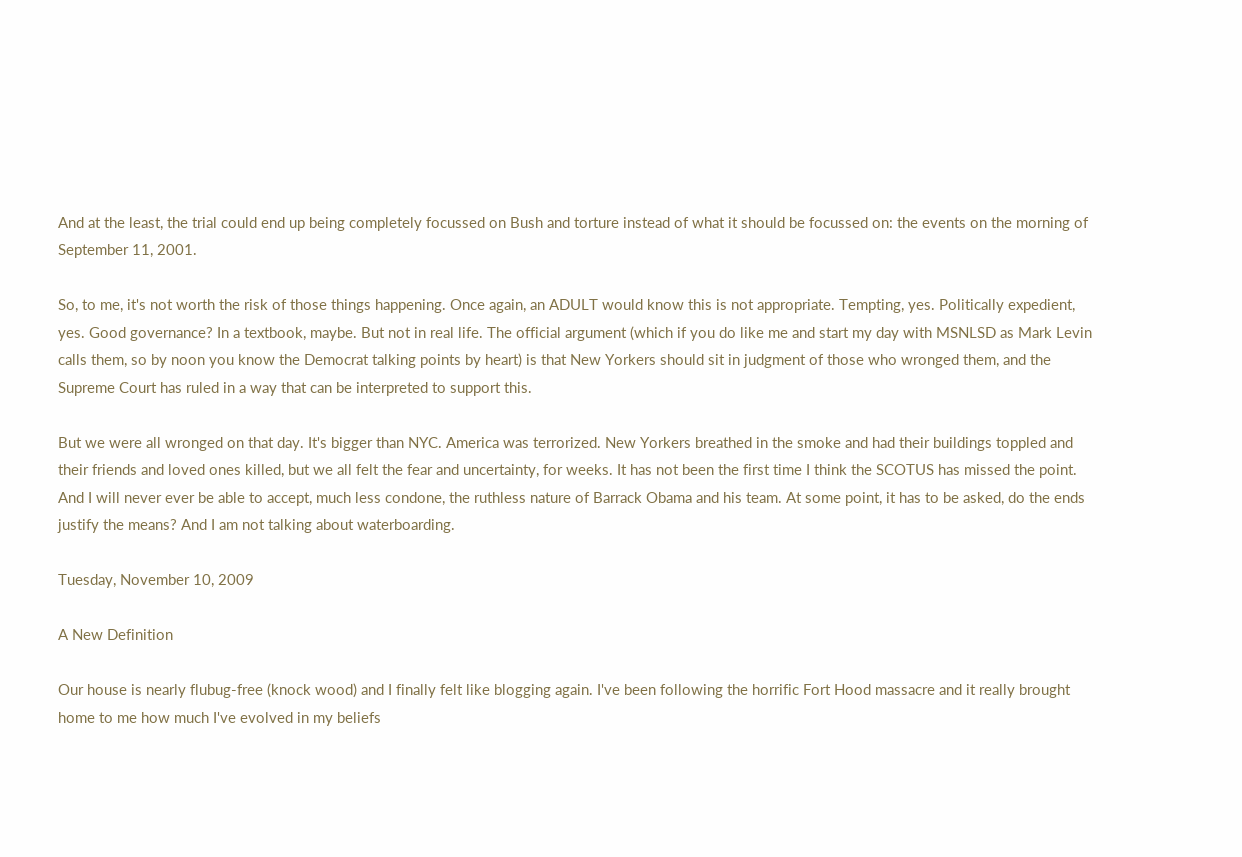And at the least, the trial could end up being completely focussed on Bush and torture instead of what it should be focussed on: the events on the morning of September 11, 2001.

So, to me, it's not worth the risk of those things happening. Once again, an ADULT would know this is not appropriate. Tempting, yes. Politically expedient, yes. Good governance? In a textbook, maybe. But not in real life. The official argument (which if you do like me and start my day with MSNLSD as Mark Levin calls them, so by noon you know the Democrat talking points by heart) is that New Yorkers should sit in judgment of those who wronged them, and the Supreme Court has ruled in a way that can be interpreted to support this.

But we were all wronged on that day. It's bigger than NYC. America was terrorized. New Yorkers breathed in the smoke and had their buildings toppled and their friends and loved ones killed, but we all felt the fear and uncertainty, for weeks. It has not been the first time I think the SCOTUS has missed the point. And I will never ever be able to accept, much less condone, the ruthless nature of Barrack Obama and his team. At some point, it has to be asked, do the ends justify the means? And I am not talking about waterboarding.

Tuesday, November 10, 2009

A New Definition

Our house is nearly flubug-free (knock wood) and I finally felt like blogging again. I've been following the horrific Fort Hood massacre and it really brought home to me how much I've evolved in my beliefs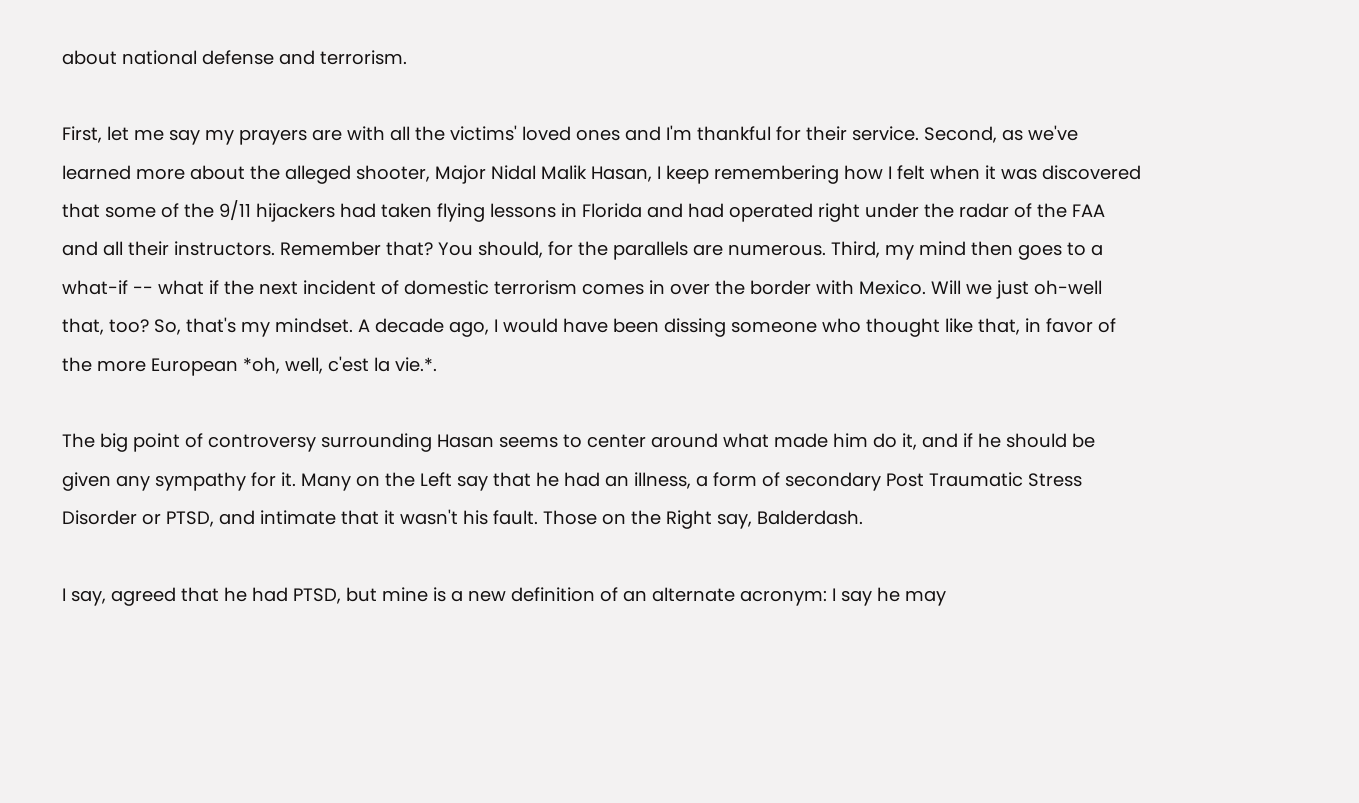about national defense and terrorism.

First, let me say my prayers are with all the victims' loved ones and I'm thankful for their service. Second, as we've learned more about the alleged shooter, Major Nidal Malik Hasan, I keep remembering how I felt when it was discovered that some of the 9/11 hijackers had taken flying lessons in Florida and had operated right under the radar of the FAA and all their instructors. Remember that? You should, for the parallels are numerous. Third, my mind then goes to a what-if -- what if the next incident of domestic terrorism comes in over the border with Mexico. Will we just oh-well that, too? So, that's my mindset. A decade ago, I would have been dissing someone who thought like that, in favor of the more European *oh, well, c'est la vie.*.

The big point of controversy surrounding Hasan seems to center around what made him do it, and if he should be given any sympathy for it. Many on the Left say that he had an illness, a form of secondary Post Traumatic Stress Disorder or PTSD, and intimate that it wasn't his fault. Those on the Right say, Balderdash.

I say, agreed that he had PTSD, but mine is a new definition of an alternate acronym: I say he may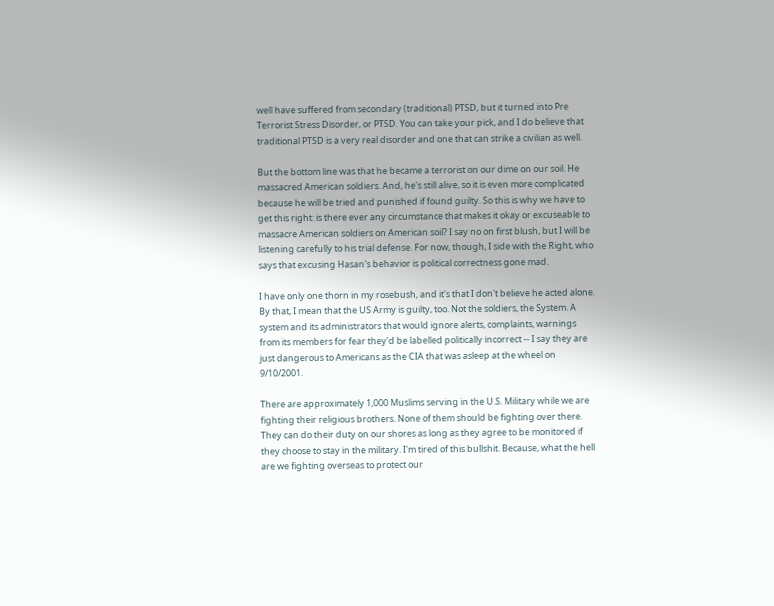well have suffered from secondary (traditional) PTSD, but it turned into Pre Terrorist Stress Disorder, or PTSD. You can take your pick, and I do believe that traditional PTSD is a very real disorder and one that can strike a civilian as well.

But the bottom line was that he became a terrorist on our dime on our soil. He massacred American soldiers. And, he's still alive, so it is even more complicated because he will be tried and punished if found guilty. So this is why we have to get this right: is there ever any circumstance that makes it okay or excuseable to massacre American soldiers on American soil? I say no on first blush, but I will be listening carefully to his trial defense. For now, though, I side with the Right, who says that excusing Hasan's behavior is political correctness gone mad.

I have only one thorn in my rosebush, and it's that I don't believe he acted alone. By that, I mean that the US Army is guilty, too. Not the soldiers, the System. A system and its administrators that would ignore alerts, complaints, warnings from its members for fear they'd be labelled politically incorrect -- I say they are just dangerous to Americans as the CIA that was asleep at the wheel on 9/10/2001.

There are approximately 1,000 Muslims serving in the U.S. Military while we are fighting their religious brothers. None of them should be fighting over there. They can do their duty on our shores as long as they agree to be monitored if they choose to stay in the military. I'm tired of this bullshit. Because, what the hell are we fighting overseas to protect our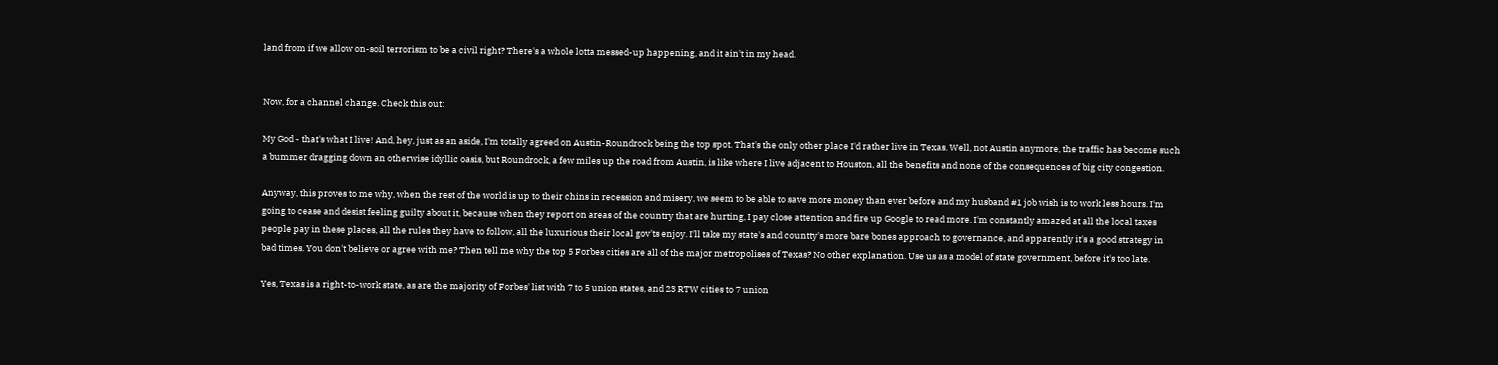land from if we allow on-soil terrorism to be a civil right? There's a whole lotta messed-up happening, and it ain't in my head.


Now, for a channel change. Check this out:

My God - that's what I live! And, hey, just as an aside, I'm totally agreed on Austin-Roundrock being the top spot. That's the only other place I'd rather live in Texas. Well, not Austin anymore, the traffic has become such a bummer dragging down an otherwise idyllic oasis, but Roundrock, a few miles up the road from Austin, is like where I live adjacent to Houston, all the benefits and none of the consequences of big city congestion.

Anyway, this proves to me why, when the rest of the world is up to their chins in recession and misery, we seem to be able to save more money than ever before and my husband #1 job wish is to work less hours. I'm going to cease and desist feeling guilty about it, because when they report on areas of the country that are hurting, I pay close attention and fire up Google to read more. I'm constantly amazed at all the local taxes people pay in these places, all the rules they have to follow, all the luxurious their local gov'ts enjoy. I'll take my state's and countty's more bare bones approach to governance, and apparently it's a good strategy in bad times. You don't believe or agree with me? Then tell me why the top 5 Forbes cities are all of the major metropolises of Texas? No other explanation. Use us as a model of state government, before it's too late.

Yes, Texas is a right-to-work state, as are the majority of Forbes' list with 7 to 5 union states, and 23 RTW cities to 7 union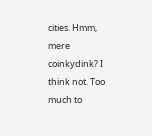cities. Hmm, mere coinkydink? I think not. Too much to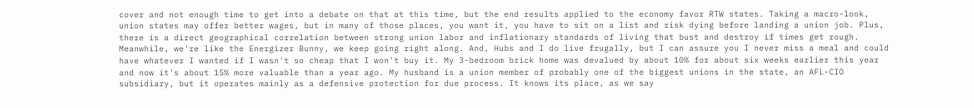cover and not enough time to get into a debate on that at this time, but the end results applied to the economy favor RTW states. Taking a macro-look, union states may offer better wages, but in many of those places, you want it, you have to sit on a list and risk dying before landing a union job. Plus, there is a direct geographical correlation between strong union labor and inflationary standards of living that bust and destroy if times get rough. Meanwhile, we're like the Energizer Bunny, we keep going right along. And, Hubs and I do live frugally, but I can assure you I never miss a meal and could have whatever I wanted if I wasn't so cheap that I won't buy it. My 3-bedroom brick home was devalued by about 10% for about six weeks earlier this year and now it's about 15% more valuable than a year ago. My husband is a union member of probably one of the biggest unions in the state, an AFL-CIO subsidiary, but it operates mainly as a defensive protection for due process. It knows its place, as we say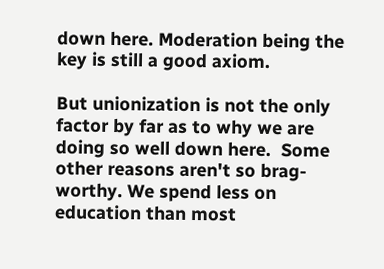down here. Moderation being the key is still a good axiom.

But unionization is not the only factor by far as to why we are doing so well down here.  Some other reasons aren't so brag-worthy. We spend less on education than most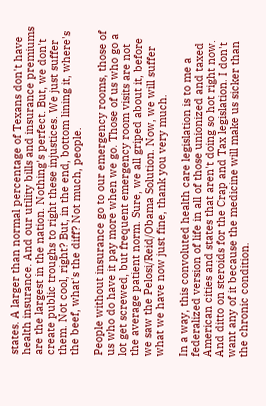states. A larger than normal percentage of Texans don't have health insurance. And our utility bills and insurance premiums are the largest in the nation. Nothing's perfect. But, we don't create public troughs to right these injustices. We just suffer them. Not cool, right? But, in the end, bottom lining it, where's the beef, what's the diff? Not much, people.

People without insurance go to our emergency rooms, those of us who do have it pay more when we go. Those of us who go a lot get screwed, but frequent emergency room visits are not the average patient norm. Sure, we all griped about it, before we saw the Pelosi/Reid/Obama Solution. Now, we will suffer what we have now just fine, thank you very much.

In a way, this convoluted health care legislation is to me a federalized version of life in all of those unionized and taxed American cities and states that aren't doing so hot right now. And ditto on steroids for the Crap and Tax legislation. I don't want any of it because the medicine will make us sicker than the chronic condition.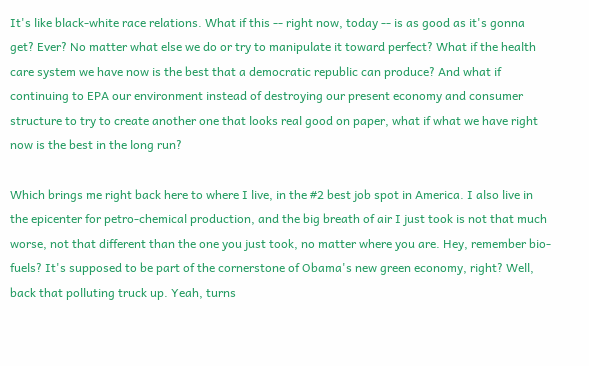It's like black-white race relations. What if this -- right now, today -- is as good as it's gonna get? Ever? No matter what else we do or try to manipulate it toward perfect? What if the health care system we have now is the best that a democratic republic can produce? And what if continuing to EPA our environment instead of destroying our present economy and consumer structure to try to create another one that looks real good on paper, what if what we have right now is the best in the long run?

Which brings me right back here to where I live, in the #2 best job spot in America. I also live in the epicenter for petro-chemical production, and the big breath of air I just took is not that much worse, not that different than the one you just took, no matter where you are. Hey, remember bio-fuels? It's supposed to be part of the cornerstone of Obama's new green economy, right? Well, back that polluting truck up. Yeah, turns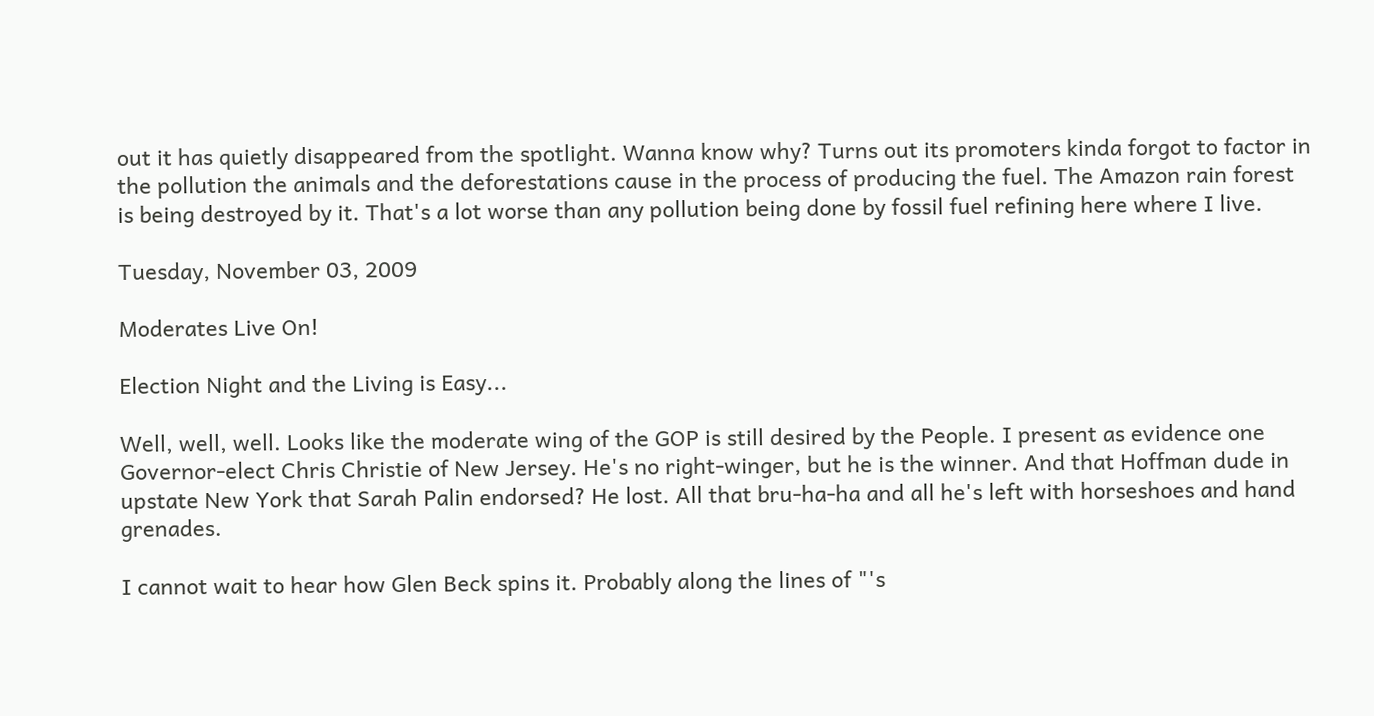out it has quietly disappeared from the spotlight. Wanna know why? Turns out its promoters kinda forgot to factor in the pollution the animals and the deforestations cause in the process of producing the fuel. The Amazon rain forest is being destroyed by it. That's a lot worse than any pollution being done by fossil fuel refining here where I live.

Tuesday, November 03, 2009

Moderates Live On!

Election Night and the Living is Easy...

Well, well, well. Looks like the moderate wing of the GOP is still desired by the People. I present as evidence one Governor-elect Chris Christie of New Jersey. He's no right-winger, but he is the winner. And that Hoffman dude in upstate New York that Sarah Palin endorsed? He lost. All that bru-ha-ha and all he's left with horseshoes and hand grenades.

I cannot wait to hear how Glen Beck spins it. Probably along the lines of "'s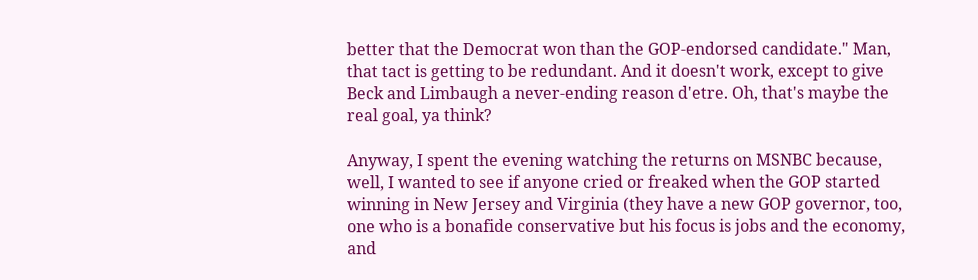better that the Democrat won than the GOP-endorsed candidate." Man, that tact is getting to be redundant. And it doesn't work, except to give Beck and Limbaugh a never-ending reason d'etre. Oh, that's maybe the real goal, ya think?

Anyway, I spent the evening watching the returns on MSNBC because, well, I wanted to see if anyone cried or freaked when the GOP started winning in New Jersey and Virginia (they have a new GOP governor, too, one who is a bonafide conservative but his focus is jobs and the economy, and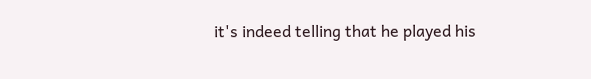it's indeed telling that he played his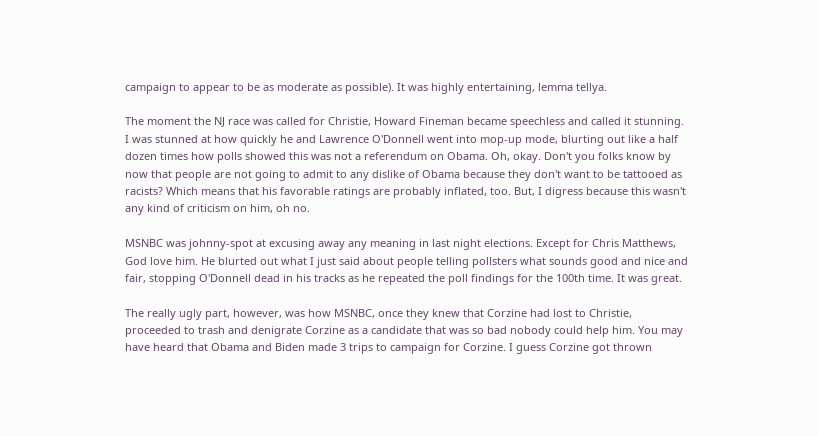campaign to appear to be as moderate as possible). It was highly entertaining, lemma tellya.

The moment the NJ race was called for Christie, Howard Fineman became speechless and called it stunning. I was stunned at how quickly he and Lawrence O'Donnell went into mop-up mode, blurting out like a half dozen times how polls showed this was not a referendum on Obama. Oh, okay. Don't you folks know by now that people are not going to admit to any dislike of Obama because they don't want to be tattooed as racists? Which means that his favorable ratings are probably inflated, too. But, I digress because this wasn't any kind of criticism on him, oh no.

MSNBC was johnny-spot at excusing away any meaning in last night elections. Except for Chris Matthews, God love him. He blurted out what I just said about people telling pollsters what sounds good and nice and fair, stopping O'Donnell dead in his tracks as he repeated the poll findings for the 100th time. It was great.

The really ugly part, however, was how MSNBC, once they knew that Corzine had lost to Christie, proceeded to trash and denigrate Corzine as a candidate that was so bad nobody could help him. You may have heard that Obama and Biden made 3 trips to campaign for Corzine. I guess Corzine got thrown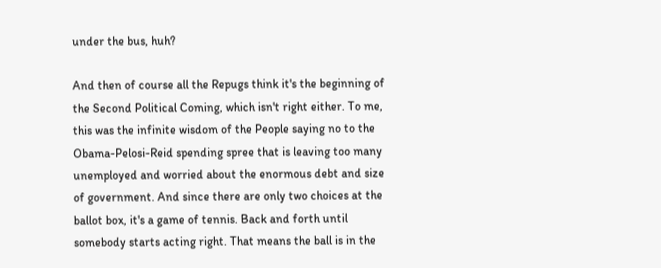under the bus, huh?

And then of course all the Repugs think it's the beginning of the Second Political Coming, which isn't right either. To me, this was the infinite wisdom of the People saying no to the Obama-Pelosi-Reid spending spree that is leaving too many unemployed and worried about the enormous debt and size of government. And since there are only two choices at the ballot box, it's a game of tennis. Back and forth until somebody starts acting right. That means the ball is in the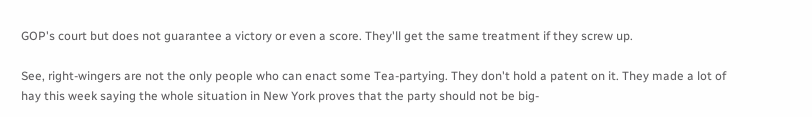GOP's court but does not guarantee a victory or even a score. They'll get the same treatment if they screw up.

See, right-wingers are not the only people who can enact some Tea-partying. They don't hold a patent on it. They made a lot of hay this week saying the whole situation in New York proves that the party should not be big-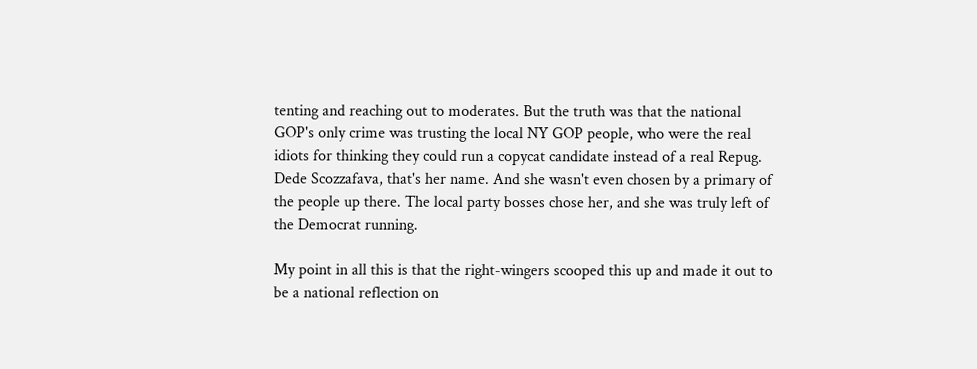tenting and reaching out to moderates. But the truth was that the national GOP's only crime was trusting the local NY GOP people, who were the real idiots for thinking they could run a copycat candidate instead of a real Repug. Dede Scozzafava, that's her name. And she wasn't even chosen by a primary of the people up there. The local party bosses chose her, and she was truly left of the Democrat running.

My point in all this is that the right-wingers scooped this up and made it out to be a national reflection on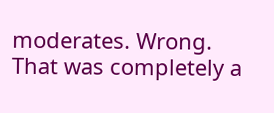moderates. Wrong. That was completely a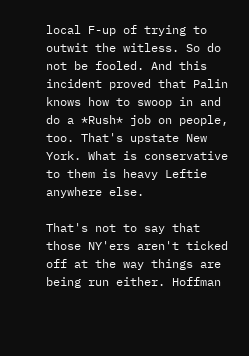local F-up of trying to outwit the witless. So do not be fooled. And this incident proved that Palin knows how to swoop in and do a *Rush* job on people, too. That's upstate New York. What is conservative to them is heavy Leftie anywhere else.

That's not to say that those NY'ers aren't ticked off at the way things are being run either. Hoffman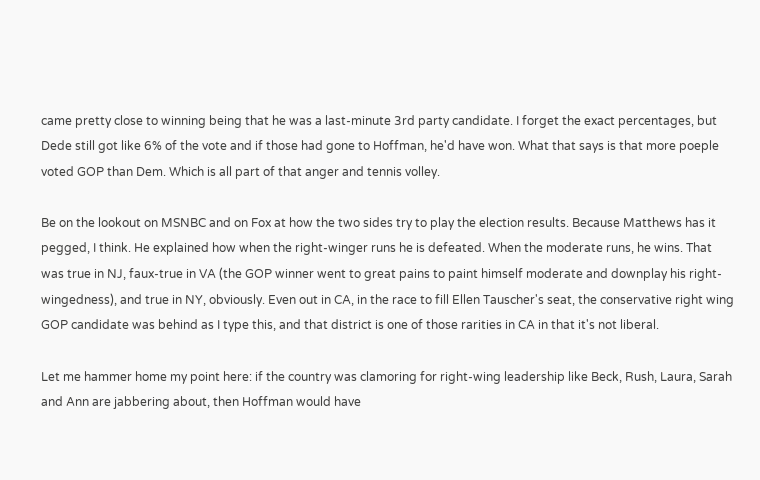came pretty close to winning being that he was a last-minute 3rd party candidate. I forget the exact percentages, but Dede still got like 6% of the vote and if those had gone to Hoffman, he'd have won. What that says is that more poeple voted GOP than Dem. Which is all part of that anger and tennis volley.

Be on the lookout on MSNBC and on Fox at how the two sides try to play the election results. Because Matthews has it pegged, I think. He explained how when the right-winger runs he is defeated. When the moderate runs, he wins. That was true in NJ, faux-true in VA (the GOP winner went to great pains to paint himself moderate and downplay his right-wingedness), and true in NY, obviously. Even out in CA, in the race to fill Ellen Tauscher's seat, the conservative right wing GOP candidate was behind as I type this, and that district is one of those rarities in CA in that it's not liberal.

Let me hammer home my point here: if the country was clamoring for right-wing leadership like Beck, Rush, Laura, Sarah and Ann are jabbering about, then Hoffman would have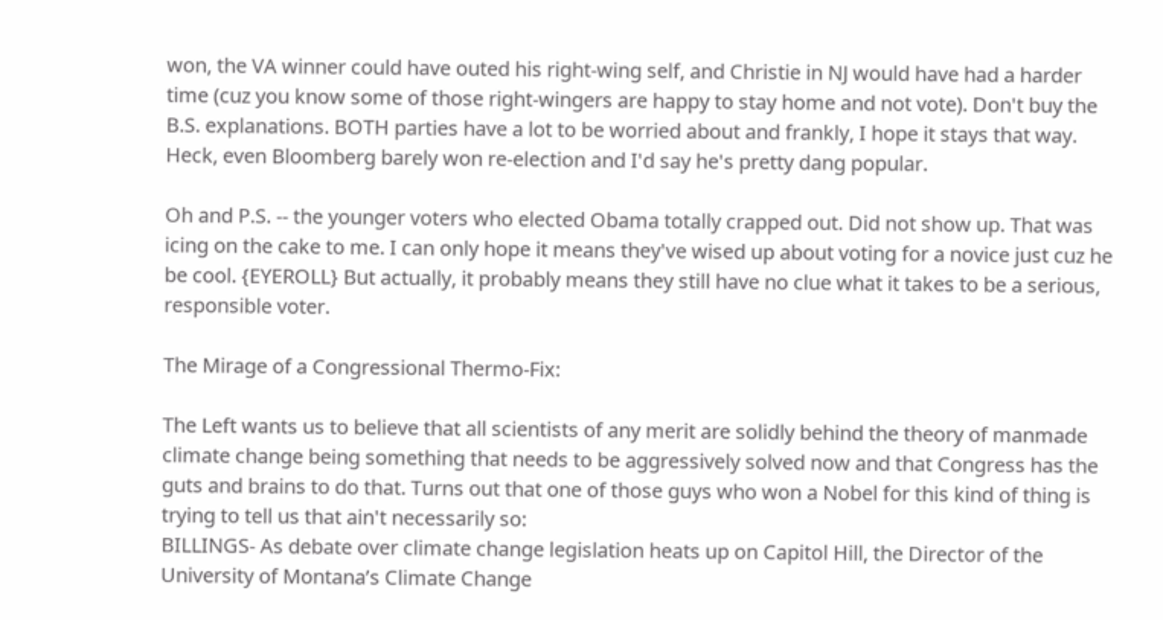won, the VA winner could have outed his right-wing self, and Christie in NJ would have had a harder time (cuz you know some of those right-wingers are happy to stay home and not vote). Don't buy the B.S. explanations. BOTH parties have a lot to be worried about and frankly, I hope it stays that way. Heck, even Bloomberg barely won re-election and I'd say he's pretty dang popular.

Oh and P.S. -- the younger voters who elected Obama totally crapped out. Did not show up. That was icing on the cake to me. I can only hope it means they've wised up about voting for a novice just cuz he be cool. {EYEROLL} But actually, it probably means they still have no clue what it takes to be a serious, responsible voter.

The Mirage of a Congressional Thermo-Fix:

The Left wants us to believe that all scientists of any merit are solidly behind the theory of manmade climate change being something that needs to be aggressively solved now and that Congress has the guts and brains to do that. Turns out that one of those guys who won a Nobel for this kind of thing is trying to tell us that ain't necessarily so:
BILLINGS- As debate over climate change legislation heats up on Capitol Hill, the Director of the University of Montana’s Climate Change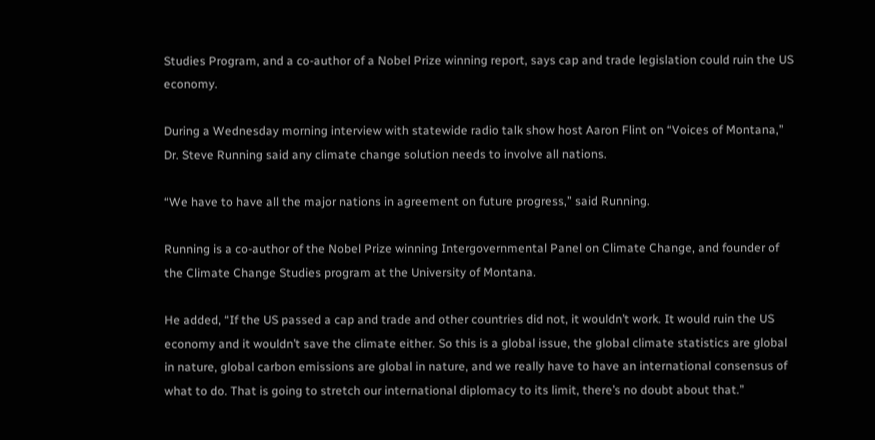Studies Program, and a co-author of a Nobel Prize winning report, says cap and trade legislation could ruin the US economy.

During a Wednesday morning interview with statewide radio talk show host Aaron Flint on “Voices of Montana,” Dr. Steve Running said any climate change solution needs to involve all nations.

“We have to have all the major nations in agreement on future progress,” said Running.

Running is a co-author of the Nobel Prize winning Intergovernmental Panel on Climate Change, and founder of the Climate Change Studies program at the University of Montana.

He added, “If the US passed a cap and trade and other countries did not, it wouldn’t work. It would ruin the US economy and it wouldn’t save the climate either. So this is a global issue, the global climate statistics are global in nature, global carbon emissions are global in nature, and we really have to have an international consensus of what to do. That is going to stretch our international diplomacy to its limit, there’s no doubt about that.”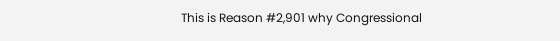This is Reason #2,901 why Congressional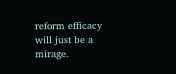reform efficacy will just be a mirage.